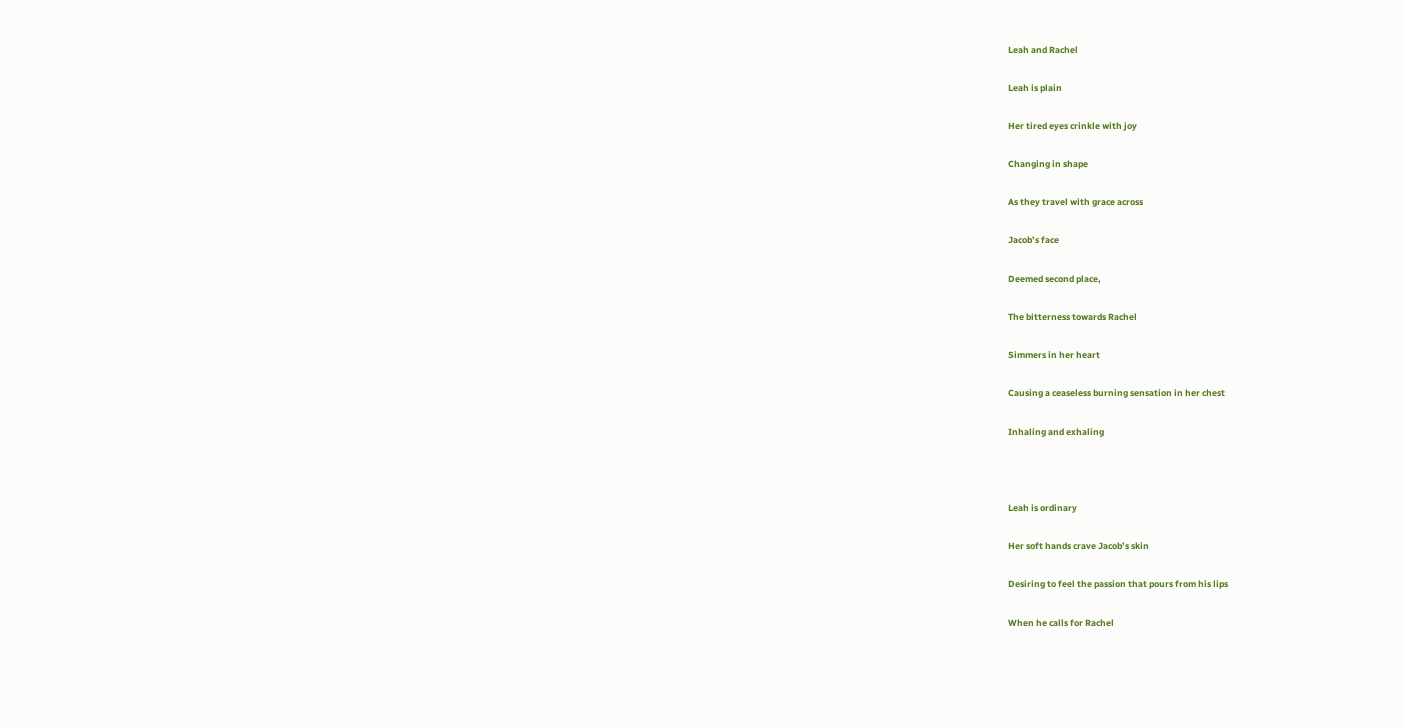Leah and Rachel

Leah is plain

Her tired eyes crinkle with joy

Changing in shape

As they travel with grace across

Jacob’s face

Deemed second place,

The bitterness towards Rachel

Simmers in her heart

Causing a ceaseless burning sensation in her chest

Inhaling and exhaling



Leah is ordinary

Her soft hands crave Jacob’s skin

Desiring to feel the passion that pours from his lips

When he calls for Rachel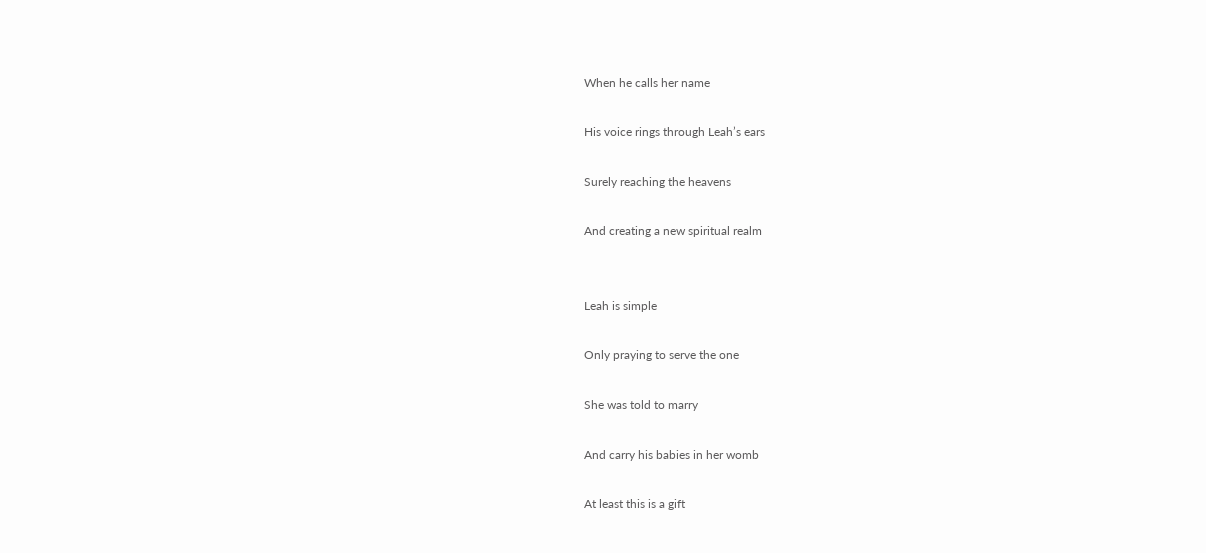When he calls her name

His voice rings through Leah’s ears

Surely reaching the heavens

And creating a new spiritual realm


Leah is simple

Only praying to serve the one

She was told to marry

And carry his babies in her womb

At least this is a gift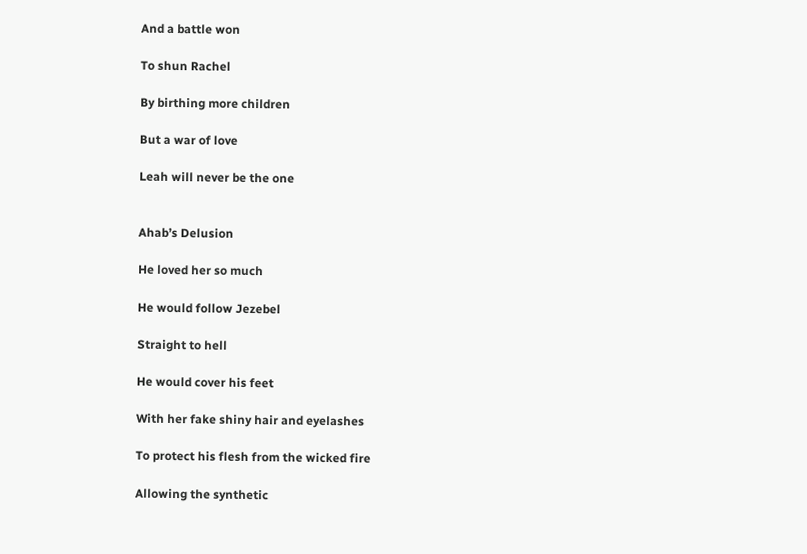And a battle won

To shun Rachel

By birthing more children

But a war of love

Leah will never be the one


Ahab’s Delusion

He loved her so much

He would follow Jezebel

Straight to hell

He would cover his feet

With her fake shiny hair and eyelashes

To protect his flesh from the wicked fire

Allowing the synthetic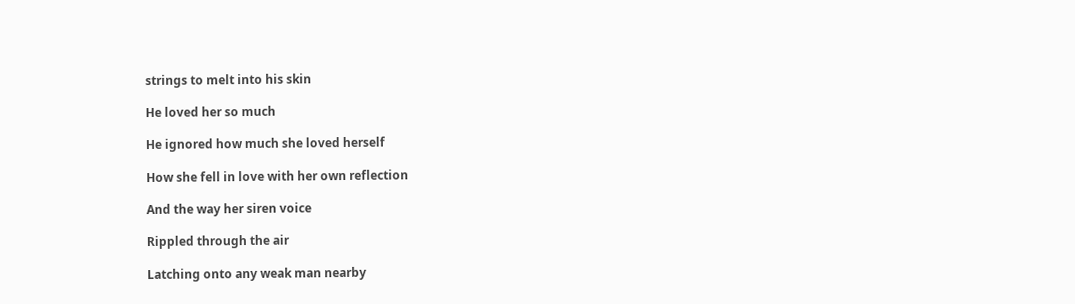strings to melt into his skin

He loved her so much

He ignored how much she loved herself

How she fell in love with her own reflection

And the way her siren voice

Rippled through the air

Latching onto any weak man nearby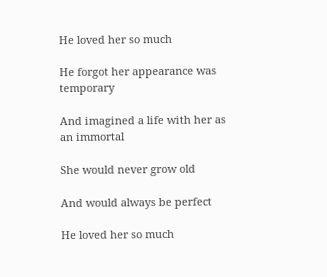He loved her so much

He forgot her appearance was temporary

And imagined a life with her as an immortal

She would never grow old

And would always be perfect

He loved her so much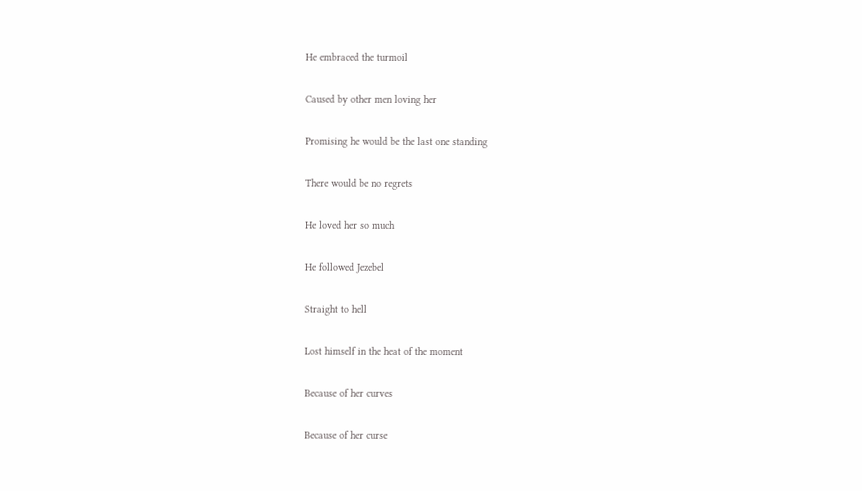He embraced the turmoil

Caused by other men loving her

Promising he would be the last one standing

There would be no regrets

He loved her so much

He followed Jezebel

Straight to hell

Lost himself in the heat of the moment

Because of her curves

Because of her curse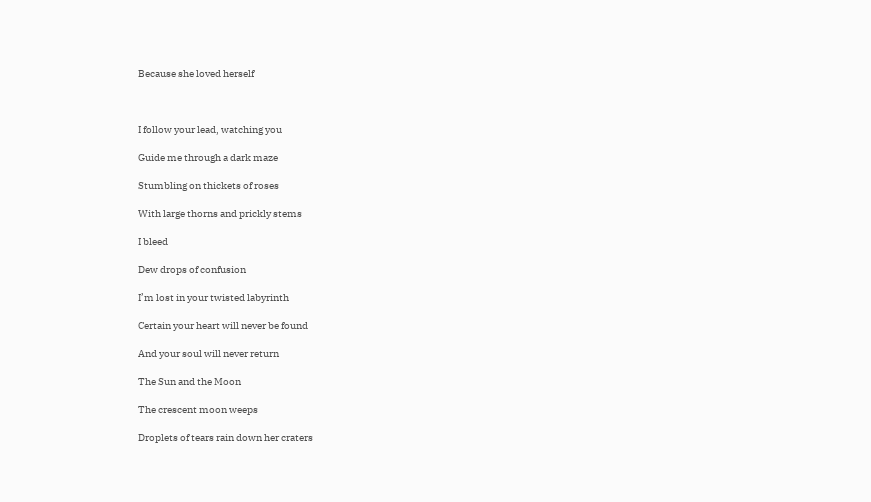Because she loved herself



I follow your lead, watching you

Guide me through a dark maze

Stumbling on thickets of roses

With large thorns and prickly stems

I bleed

Dew drops of confusion

I’m lost in your twisted labyrinth

Certain your heart will never be found

And your soul will never return

The Sun and the Moon

The crescent moon weeps

Droplets of tears rain down her craters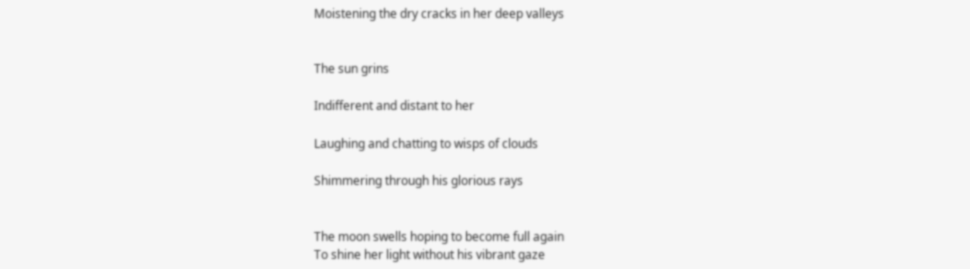Moistening the dry cracks in her deep valleys


The sun grins

Indifferent and distant to her

Laughing and chatting to wisps of clouds

Shimmering through his glorious rays


The moon swells hoping to become full again
To shine her light without his vibrant gaze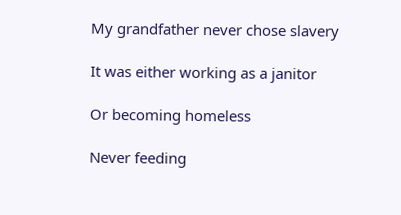My grandfather never chose slavery

It was either working as a janitor

Or becoming homeless

Never feeding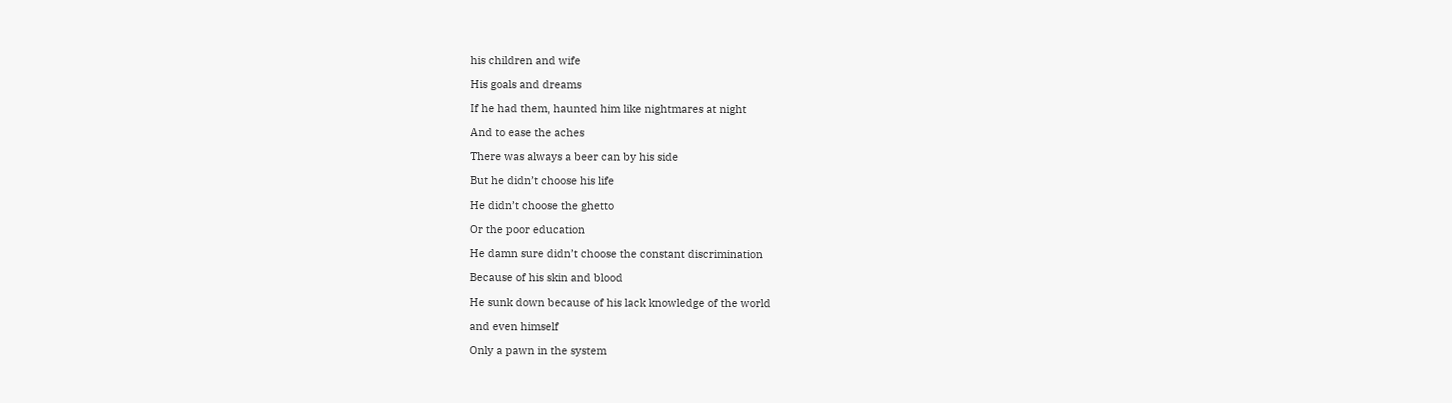his children and wife

His goals and dreams

If he had them, haunted him like nightmares at night

And to ease the aches

There was always a beer can by his side

But he didn’t choose his life

He didn’t choose the ghetto

Or the poor education

He damn sure didn’t choose the constant discrimination

Because of his skin and blood

He sunk down because of his lack knowledge of the world

and even himself

Only a pawn in the system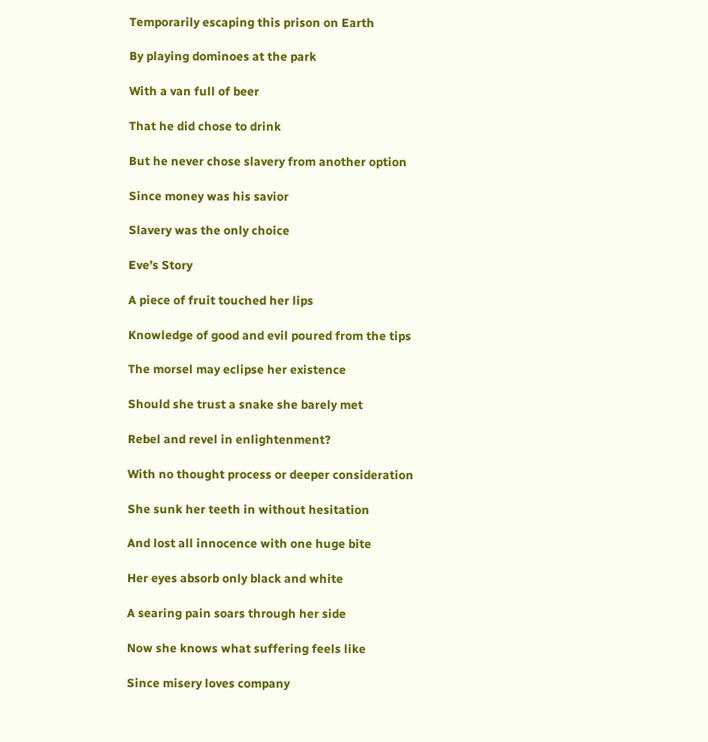Temporarily escaping this prison on Earth

By playing dominoes at the park

With a van full of beer

That he did chose to drink

But he never chose slavery from another option

Since money was his savior

Slavery was the only choice

Eve’s Story

A piece of fruit touched her lips

Knowledge of good and evil poured from the tips

The morsel may eclipse her existence

Should she trust a snake she barely met

Rebel and revel in enlightenment?

With no thought process or deeper consideration

She sunk her teeth in without hesitation

And lost all innocence with one huge bite

Her eyes absorb only black and white

A searing pain soars through her side

Now she knows what suffering feels like

Since misery loves company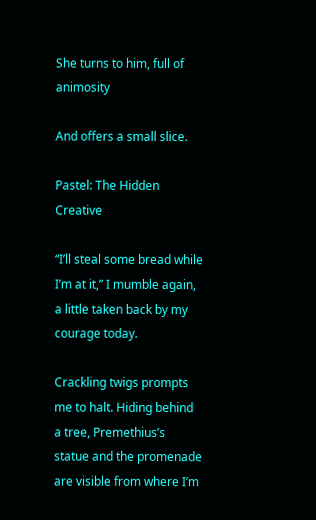She turns to him, full of animosity

And offers a small slice.

Pastel: The Hidden Creative

“I’ll steal some bread while I’m at it,” I mumble again, a little taken back by my courage today.

Crackling twigs prompts me to halt. Hiding behind a tree, Premethius’s statue and the promenade are visible from where I’m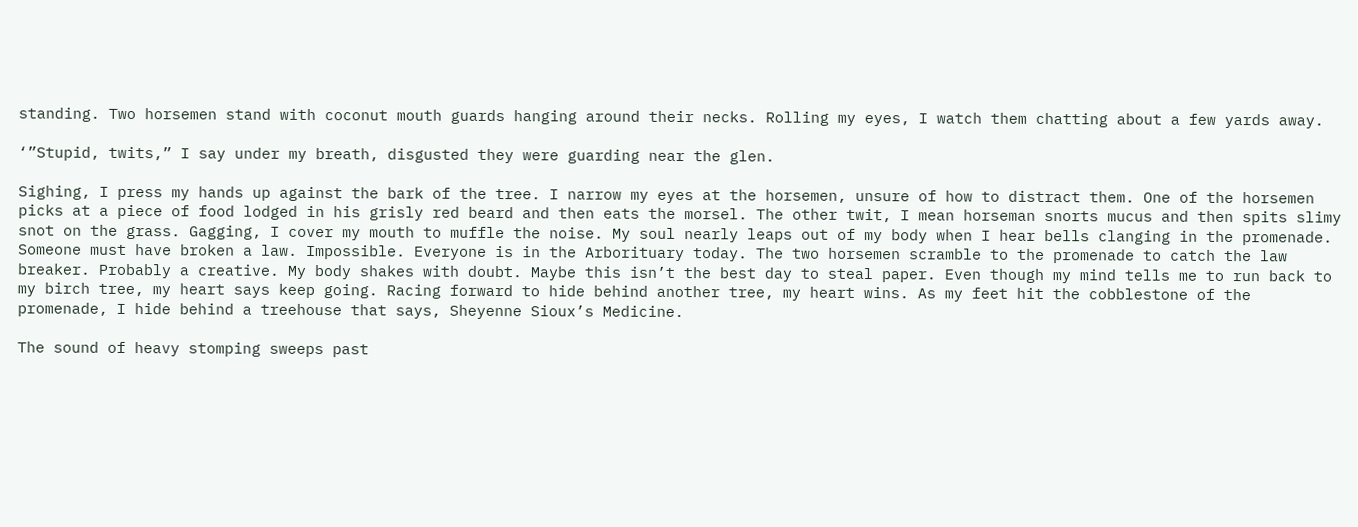standing. Two horsemen stand with coconut mouth guards hanging around their necks. Rolling my eyes, I watch them chatting about a few yards away.

‘”Stupid, twits,” I say under my breath, disgusted they were guarding near the glen.

Sighing, I press my hands up against the bark of the tree. I narrow my eyes at the horsemen, unsure of how to distract them. One of the horsemen picks at a piece of food lodged in his grisly red beard and then eats the morsel. The other twit, I mean horseman snorts mucus and then spits slimy snot on the grass. Gagging, I cover my mouth to muffle the noise. My soul nearly leaps out of my body when I hear bells clanging in the promenade. Someone must have broken a law. Impossible. Everyone is in the Arborituary today. The two horsemen scramble to the promenade to catch the law breaker. Probably a creative. My body shakes with doubt. Maybe this isn’t the best day to steal paper. Even though my mind tells me to run back to my birch tree, my heart says keep going. Racing forward to hide behind another tree, my heart wins. As my feet hit the cobblestone of the promenade, I hide behind a treehouse that says, Sheyenne Sioux’s Medicine.

The sound of heavy stomping sweeps past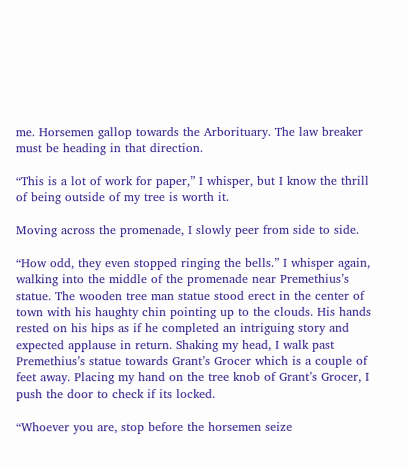me. Horsemen gallop towards the Arborituary. The law breaker must be heading in that direction.

“This is a lot of work for paper,” I whisper, but I know the thrill of being outside of my tree is worth it.

Moving across the promenade, I slowly peer from side to side.

“How odd, they even stopped ringing the bells.” I whisper again, walking into the middle of the promenade near Premethius’s statue. The wooden tree man statue stood erect in the center of town with his haughty chin pointing up to the clouds. His hands rested on his hips as if he completed an intriguing story and expected applause in return. Shaking my head, I walk past Premethius’s statue towards Grant’s Grocer which is a couple of feet away. Placing my hand on the tree knob of Grant’s Grocer, I push the door to check if its locked.

“Whoever you are, stop before the horsemen seize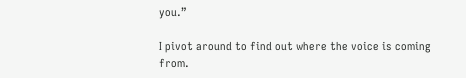you.”

I pivot around to find out where the voice is coming from.